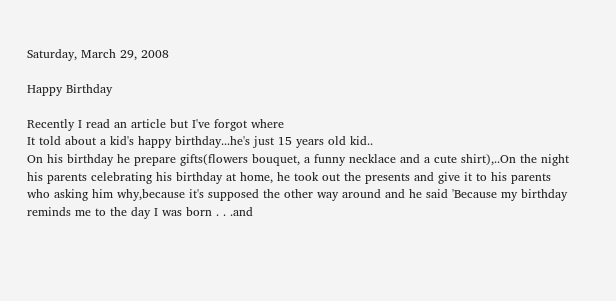Saturday, March 29, 2008

Happy Birthday

Recently I read an article but I've forgot where
It told about a kid's happy birthday...he's just 15 years old kid..
On his birthday he prepare gifts(flowers bouquet, a funny necklace and a cute shirt),..On the night his parents celebrating his birthday at home, he took out the presents and give it to his parents who asking him why,because it's supposed the other way around and he said 'Because my birthday reminds me to the day I was born . . .and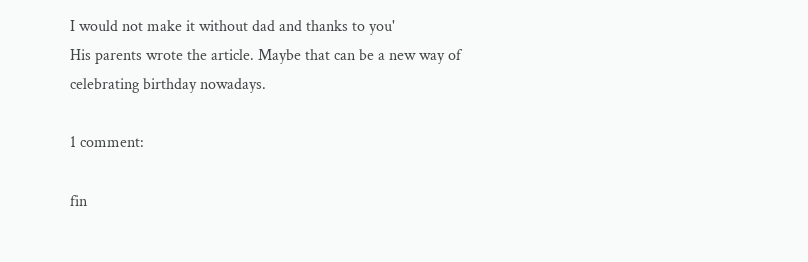I would not make it without dad and thanks to you'
His parents wrote the article. Maybe that can be a new way of celebrating birthday nowadays.

1 comment:

fin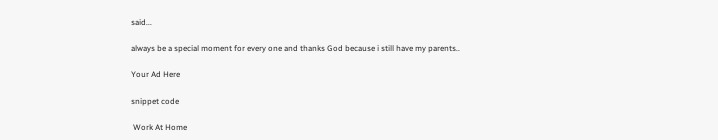said...

always be a special moment for every one and thanks God because i still have my parents..

Your Ad Here

snippet code

 Work At Home